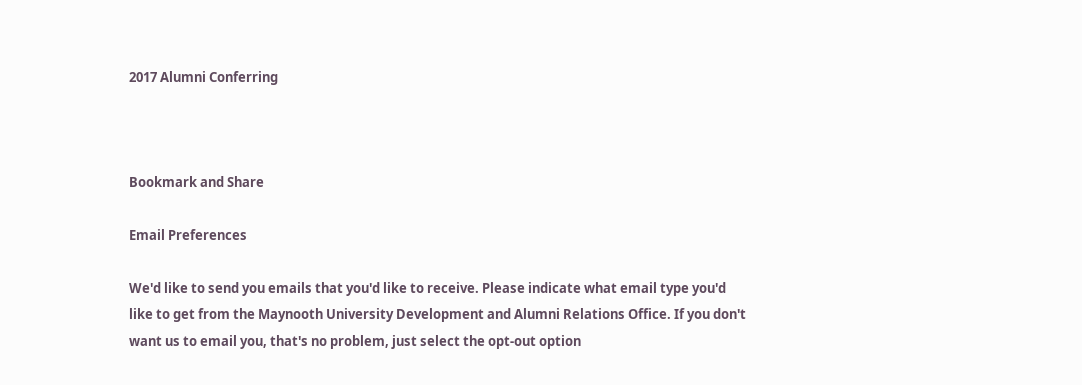2017 Alumni Conferring



Bookmark and Share

Email Preferences

We'd like to send you emails that you'd like to receive. Please indicate what email type you'd like to get from the Maynooth University Development and Alumni Relations Office. If you don't want us to email you, that's no problem, just select the opt-out option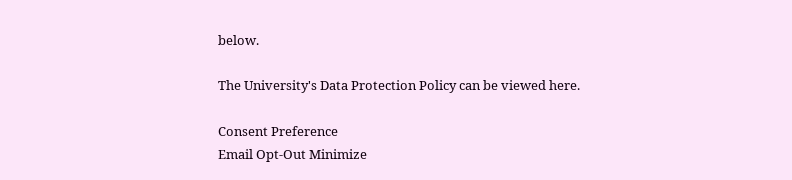below.

The University's Data Protection Policy can be viewed here.

Consent Preference
Email Opt-Out Minimize